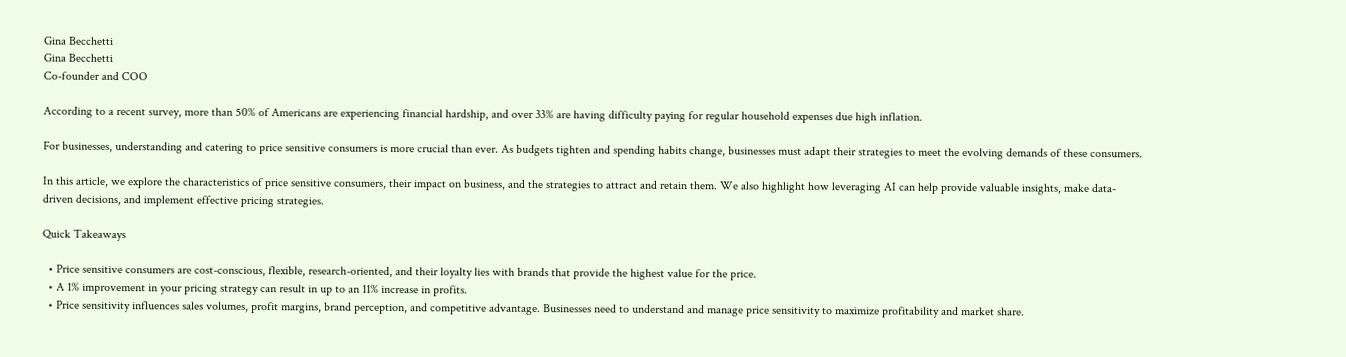Gina Becchetti
Gina Becchetti
Co-founder and COO

According to a recent survey, more than 50% of Americans are experiencing financial hardship, and over 33% are having difficulty paying for regular household expenses due high inflation.

For businesses, understanding and catering to price sensitive consumers is more crucial than ever. As budgets tighten and spending habits change, businesses must adapt their strategies to meet the evolving demands of these consumers.

In this article, we explore the characteristics of price sensitive consumers, their impact on business, and the strategies to attract and retain them. We also highlight how leveraging AI can help provide valuable insights, make data-driven decisions, and implement effective pricing strategies.

Quick Takeaways

  • Price sensitive consumers are cost-conscious, flexible, research-oriented, and their loyalty lies with brands that provide the highest value for the price.
  • A 1% improvement in your pricing strategy can result in up to an 11% increase in profits.
  • Price sensitivity influences sales volumes, profit margins, brand perception, and competitive advantage. Businesses need to understand and manage price sensitivity to maximize profitability and market share.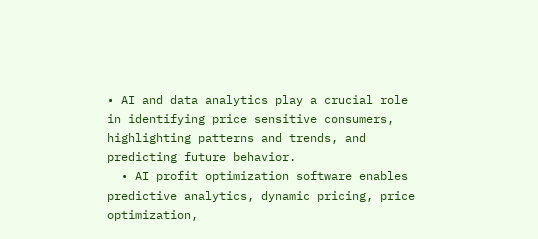• AI and data analytics play a crucial role in identifying price sensitive consumers, highlighting patterns and trends, and predicting future behavior.
  • AI profit optimization software enables predictive analytics, dynamic pricing, price optimization,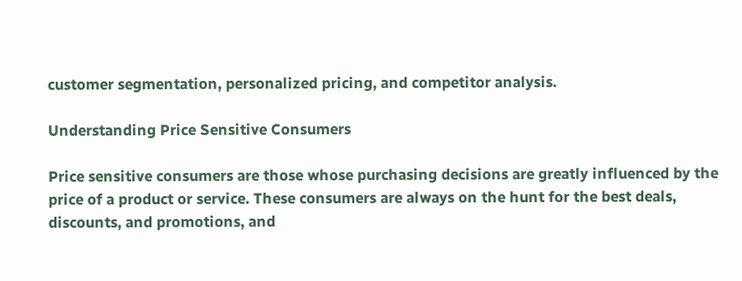customer segmentation, personalized pricing, and competitor analysis.

Understanding Price Sensitive Consumers

Price sensitive consumers are those whose purchasing decisions are greatly influenced by the price of a product or service. These consumers are always on the hunt for the best deals, discounts, and promotions, and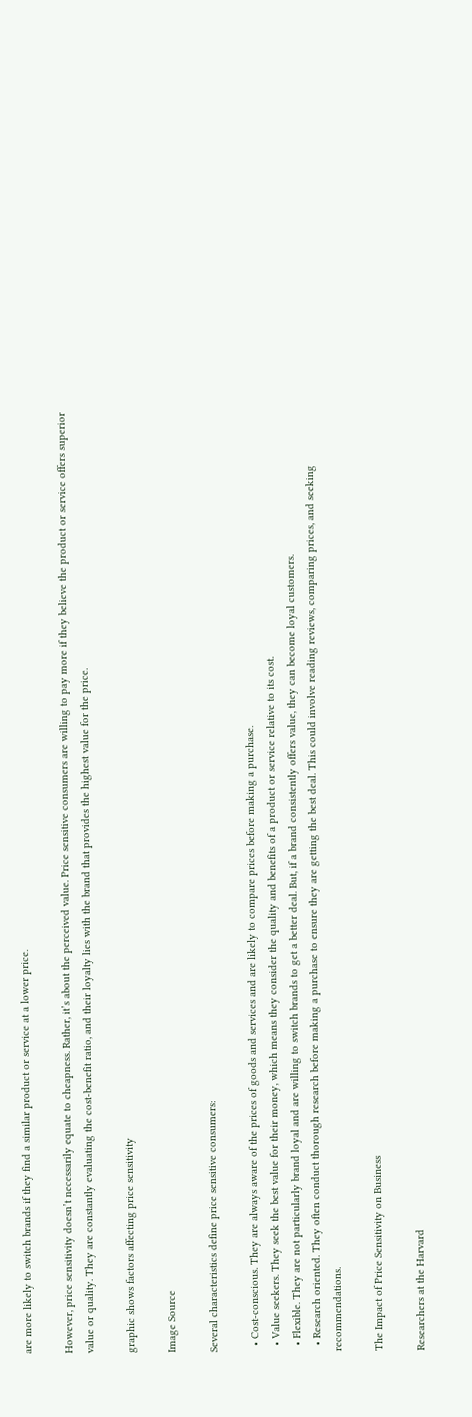are more likely to switch brands if they find a similar product or service at a lower price.

However, price sensitivity doesn’t necessarily equate to cheapness. Rather, it’s about the perceived value. Price sensitive consumers are willing to pay more if they believe the product or service offers superior value or quality. They are constantly evaluating the cost-benefit ratio, and their loyalty lies with the brand that provides the highest value for the price.

graphic shows factors affecting price sensitivity

Image Source

Several characteristics define price sensitive consumers:

  • Cost-conscious. They are always aware of the prices of goods and services and are likely to compare prices before making a purchase.
  • Value seekers. They seek the best value for their money, which means they consider the quality and benefits of a product or service relative to its cost.
  • Flexible. They are not particularly brand loyal and are willing to switch brands to get a better deal. But, if a brand consistently offers value, they can become loyal customers.
  • Research oriented. They often conduct thorough research before making a purchase to ensure they are getting the best deal. This could involve reading reviews, comparing prices, and seeking recommendations.

The Impact of Price Sensitivity on Business

Researchers at the Harvard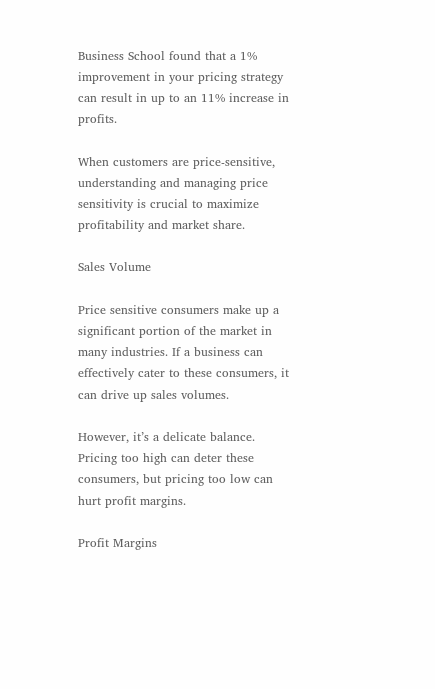Business School found that a 1% improvement in your pricing strategy can result in up to an 11% increase in profits.

When customers are price-sensitive, understanding and managing price sensitivity is crucial to maximize profitability and market share.

Sales Volume

Price sensitive consumers make up a significant portion of the market in many industries. If a business can effectively cater to these consumers, it can drive up sales volumes.

However, it’s a delicate balance. Pricing too high can deter these consumers, but pricing too low can hurt profit margins.

Profit Margins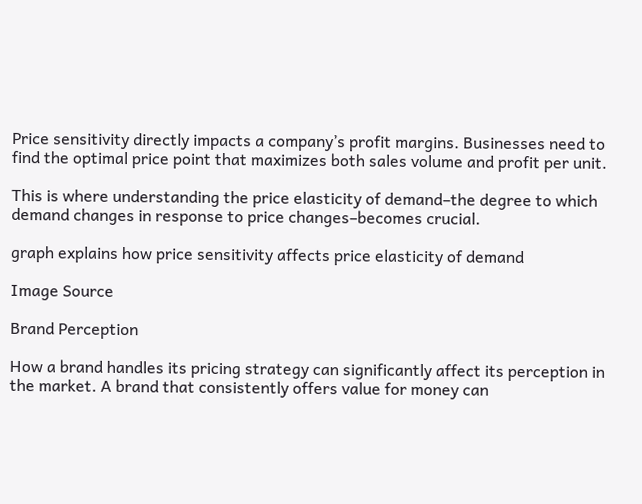Price sensitivity directly impacts a company’s profit margins. Businesses need to find the optimal price point that maximizes both sales volume and profit per unit.

This is where understanding the price elasticity of demand–the degree to which demand changes in response to price changes–becomes crucial.

graph explains how price sensitivity affects price elasticity of demand

Image Source

Brand Perception

How a brand handles its pricing strategy can significantly affect its perception in the market. A brand that consistently offers value for money can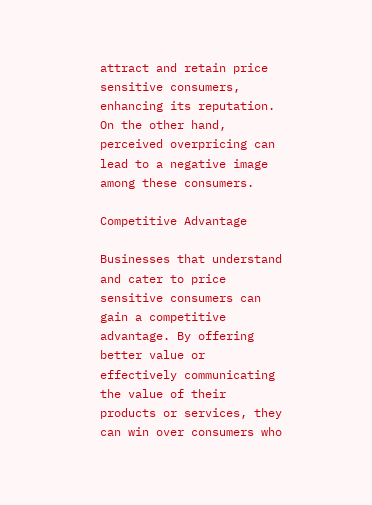attract and retain price sensitive consumers, enhancing its reputation. On the other hand, perceived overpricing can lead to a negative image among these consumers.

Competitive Advantage

Businesses that understand and cater to price sensitive consumers can gain a competitive advantage. By offering better value or effectively communicating the value of their products or services, they can win over consumers who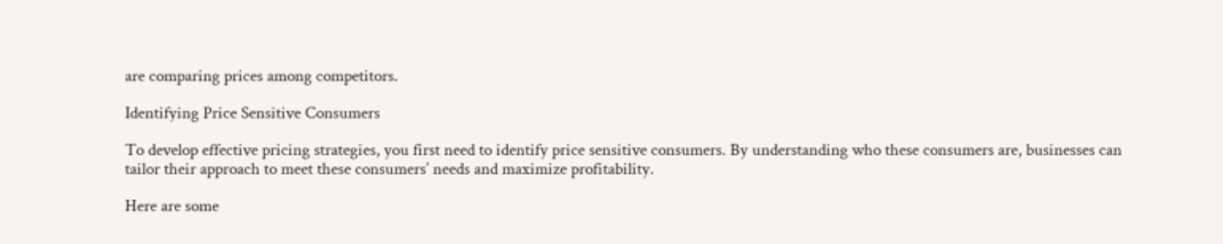are comparing prices among competitors.

Identifying Price Sensitive Consumers

To develop effective pricing strategies, you first need to identify price sensitive consumers. By understanding who these consumers are, businesses can tailor their approach to meet these consumers’ needs and maximize profitability.

Here are some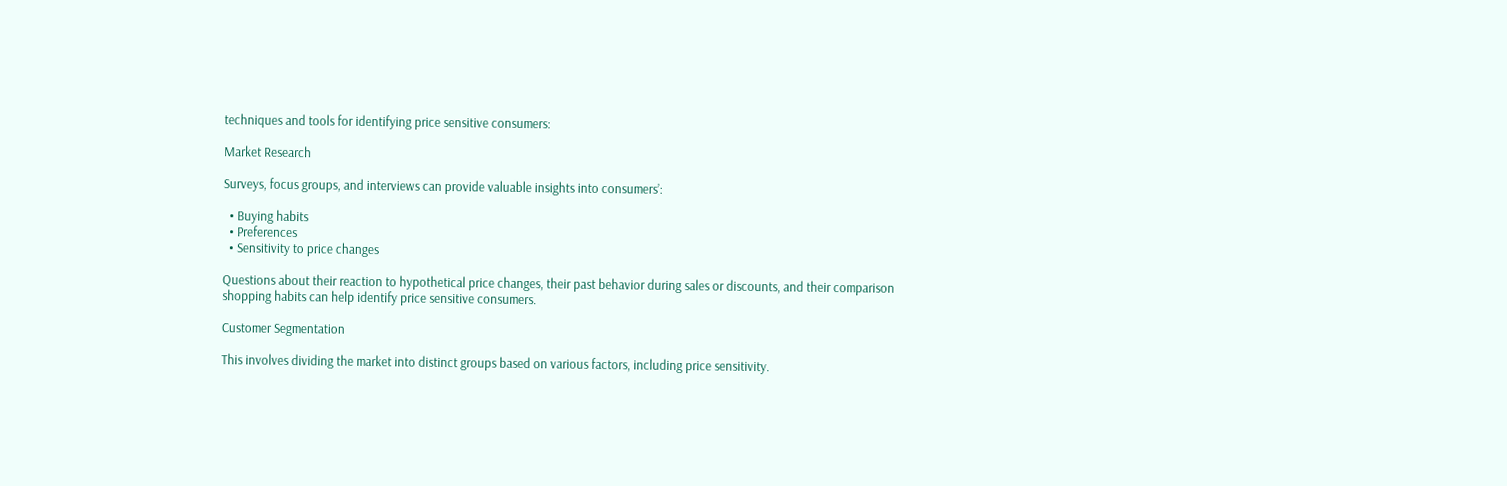techniques and tools for identifying price sensitive consumers:

Market Research

Surveys, focus groups, and interviews can provide valuable insights into consumers’:

  • Buying habits
  • Preferences
  • Sensitivity to price changes

Questions about their reaction to hypothetical price changes, their past behavior during sales or discounts, and their comparison shopping habits can help identify price sensitive consumers.

Customer Segmentation

This involves dividing the market into distinct groups based on various factors, including price sensitivity.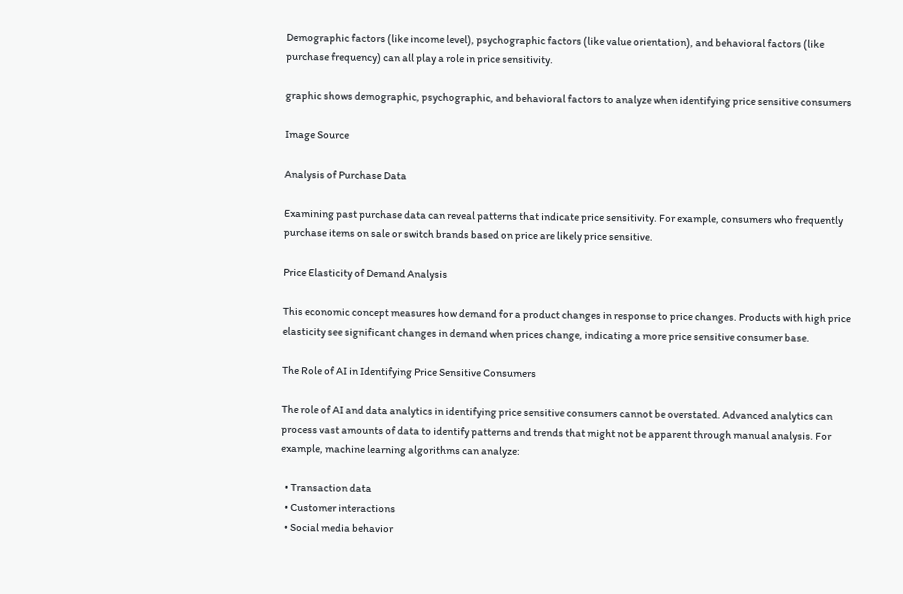Demographic factors (like income level), psychographic factors (like value orientation), and behavioral factors (like purchase frequency) can all play a role in price sensitivity.

graphic shows demographic, psychographic, and behavioral factors to analyze when identifying price sensitive consumers

Image Source

Analysis of Purchase Data

Examining past purchase data can reveal patterns that indicate price sensitivity. For example, consumers who frequently purchase items on sale or switch brands based on price are likely price sensitive.

Price Elasticity of Demand Analysis

This economic concept measures how demand for a product changes in response to price changes. Products with high price elasticity see significant changes in demand when prices change, indicating a more price sensitive consumer base.

The Role of AI in Identifying Price Sensitive Consumers

The role of AI and data analytics in identifying price sensitive consumers cannot be overstated. Advanced analytics can process vast amounts of data to identify patterns and trends that might not be apparent through manual analysis. For example, machine learning algorithms can analyze:

  • Transaction data
  • Customer interactions
  • Social media behavior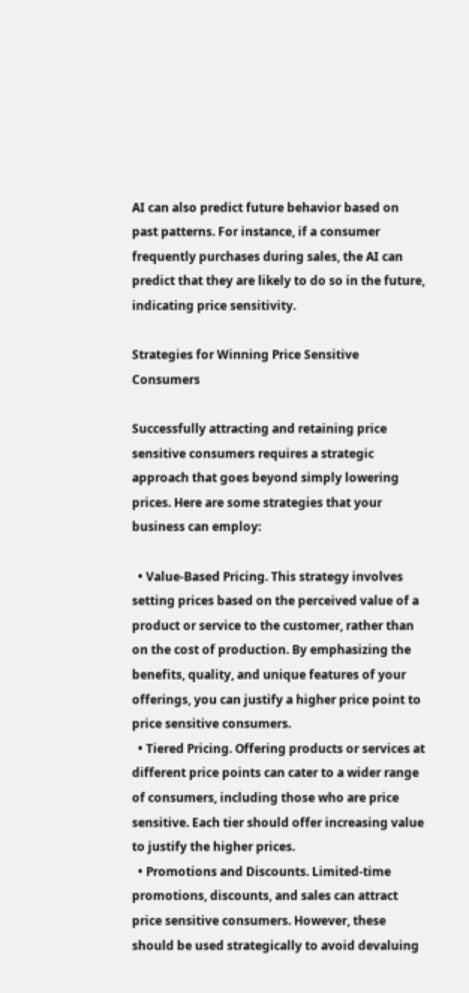AI can also predict future behavior based on past patterns. For instance, if a consumer frequently purchases during sales, the AI can predict that they are likely to do so in the future, indicating price sensitivity.

Strategies for Winning Price Sensitive Consumers

Successfully attracting and retaining price sensitive consumers requires a strategic approach that goes beyond simply lowering prices. Here are some strategies that your business can employ:

  • Value-Based Pricing. This strategy involves setting prices based on the perceived value of a product or service to the customer, rather than on the cost of production. By emphasizing the benefits, quality, and unique features of your offerings, you can justify a higher price point to price sensitive consumers.
  • Tiered Pricing. Offering products or services at different price points can cater to a wider range of consumers, including those who are price sensitive. Each tier should offer increasing value to justify the higher prices.
  • Promotions and Discounts. Limited-time promotions, discounts, and sales can attract price sensitive consumers. However, these should be used strategically to avoid devaluing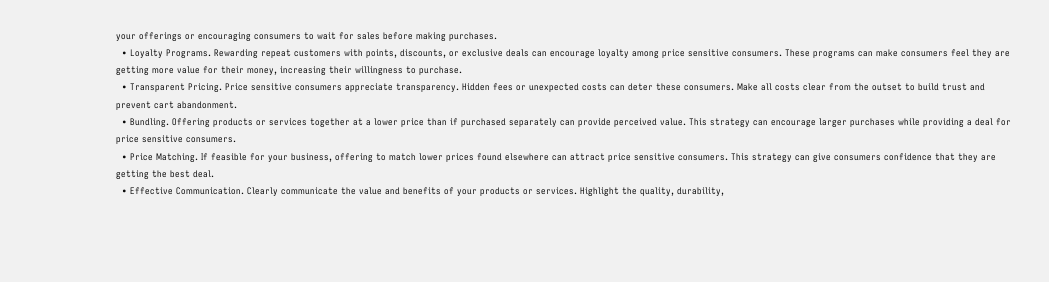your offerings or encouraging consumers to wait for sales before making purchases.
  • Loyalty Programs. Rewarding repeat customers with points, discounts, or exclusive deals can encourage loyalty among price sensitive consumers. These programs can make consumers feel they are getting more value for their money, increasing their willingness to purchase.
  • Transparent Pricing. Price sensitive consumers appreciate transparency. Hidden fees or unexpected costs can deter these consumers. Make all costs clear from the outset to build trust and prevent cart abandonment.
  • Bundling. Offering products or services together at a lower price than if purchased separately can provide perceived value. This strategy can encourage larger purchases while providing a deal for price sensitive consumers.
  • Price Matching. If feasible for your business, offering to match lower prices found elsewhere can attract price sensitive consumers. This strategy can give consumers confidence that they are getting the best deal.
  • Effective Communication. Clearly communicate the value and benefits of your products or services. Highlight the quality, durability,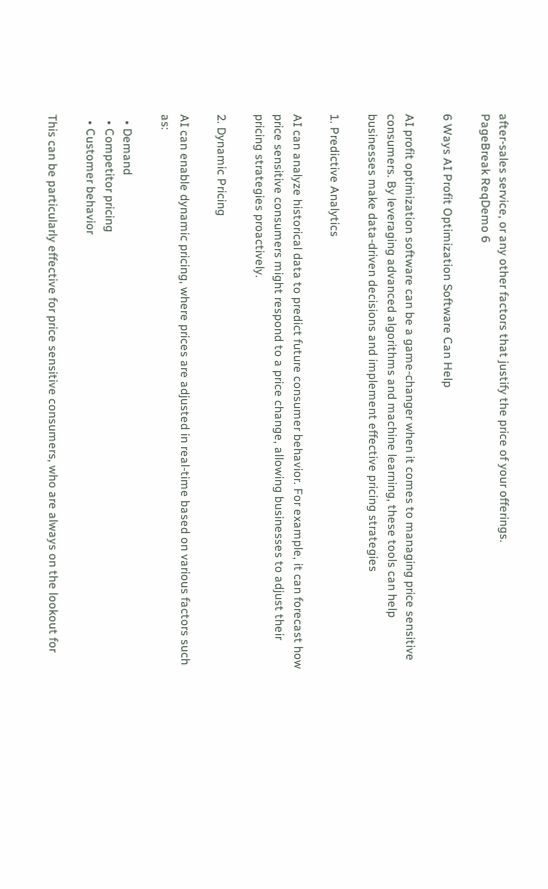after-sales service, or any other factors that justify the price of your offerings.
PageBreak ReqDemo 6

6 Ways AI Profit Optimization Software Can Help

AI profit optimization software can be a game-changer when it comes to managing price sensitive consumers. By leveraging advanced algorithms and machine learning, these tools can help businesses make data-driven decisions and implement effective pricing strategies

1. Predictive Analytics

AI can analyze historical data to predict future consumer behavior. For example, it can forecast how price sensitive consumers might respond to a price change, allowing businesses to adjust their pricing strategies proactively.

2. Dynamic Pricing

AI can enable dynamic pricing, where prices are adjusted in real-time based on various factors such as:

  • Demand
  • Competitor pricing
  • Customer behavior

This can be particularly effective for price sensitive consumers, who are always on the lookout for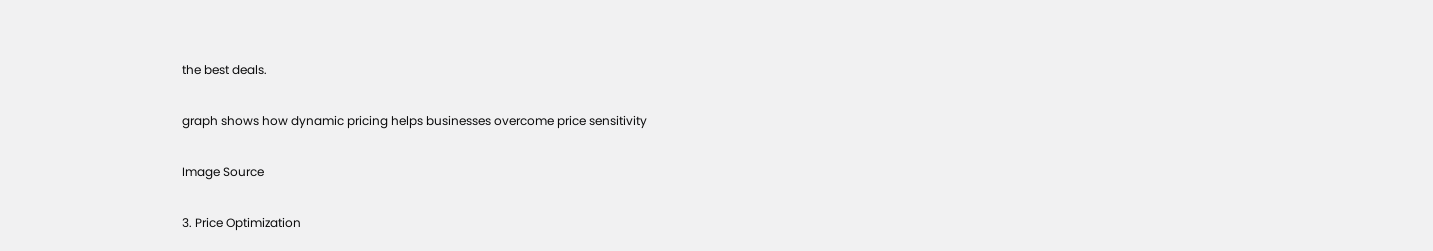the best deals.

graph shows how dynamic pricing helps businesses overcome price sensitivity

Image Source

3. Price Optimization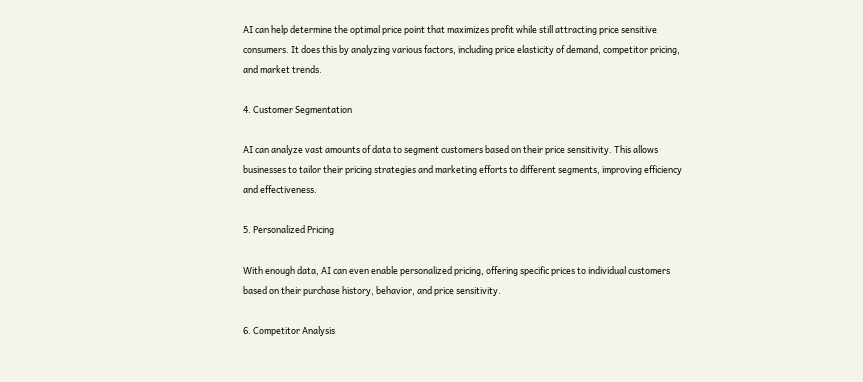AI can help determine the optimal price point that maximizes profit while still attracting price sensitive consumers. It does this by analyzing various factors, including price elasticity of demand, competitor pricing, and market trends.

4. Customer Segmentation

AI can analyze vast amounts of data to segment customers based on their price sensitivity. This allows businesses to tailor their pricing strategies and marketing efforts to different segments, improving efficiency and effectiveness.

5. Personalized Pricing

With enough data, AI can even enable personalized pricing, offering specific prices to individual customers based on their purchase history, behavior, and price sensitivity.

6. Competitor Analysis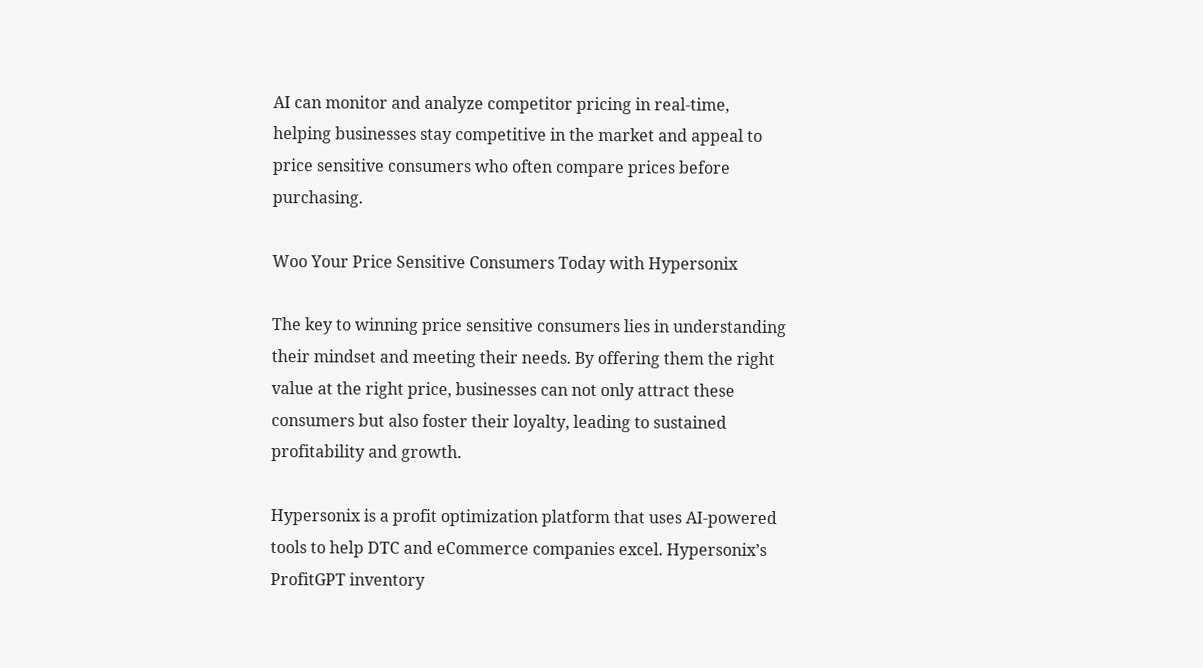AI can monitor and analyze competitor pricing in real-time, helping businesses stay competitive in the market and appeal to price sensitive consumers who often compare prices before purchasing.

Woo Your Price Sensitive Consumers Today with Hypersonix

The key to winning price sensitive consumers lies in understanding their mindset and meeting their needs. By offering them the right value at the right price, businesses can not only attract these consumers but also foster their loyalty, leading to sustained profitability and growth.

Hypersonix is a profit optimization platform that uses AI-powered tools to help DTC and eCommerce companies excel. Hypersonix’s ProfitGPT inventory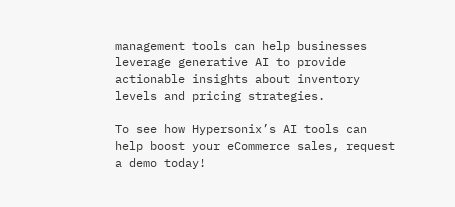management tools can help businesses leverage generative AI to provide actionable insights about inventory levels and pricing strategies.

To see how Hypersonix’s AI tools can help boost your eCommerce sales, request a demo today!